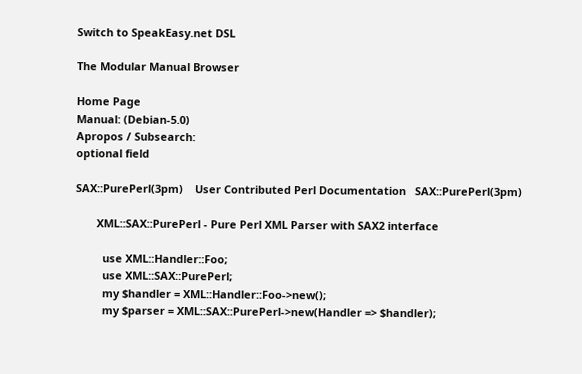Switch to SpeakEasy.net DSL

The Modular Manual Browser

Home Page
Manual: (Debian-5.0)
Apropos / Subsearch:
optional field

SAX::PurePerl(3pm)    User Contributed Perl Documentation   SAX::PurePerl(3pm)

       XML::SAX::PurePerl - Pure Perl XML Parser with SAX2 interface

         use XML::Handler::Foo;
         use XML::SAX::PurePerl;
         my $handler = XML::Handler::Foo->new();
         my $parser = XML::SAX::PurePerl->new(Handler => $handler);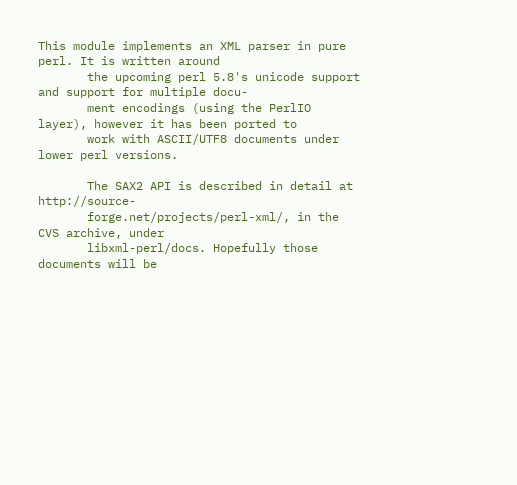This module implements an XML parser in pure perl. It is written around
       the upcoming perl 5.8's unicode support and support for multiple docu-
       ment encodings (using the PerlIO layer), however it has been ported to
       work with ASCII/UTF8 documents under lower perl versions.

       The SAX2 API is described in detail at http://source-
       forge.net/projects/perl-xml/, in the CVS archive, under
       libxml-perl/docs. Hopefully those documents will be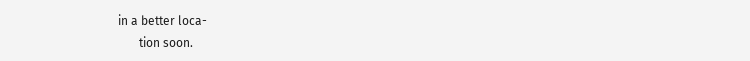in a better loca-
       tion soon.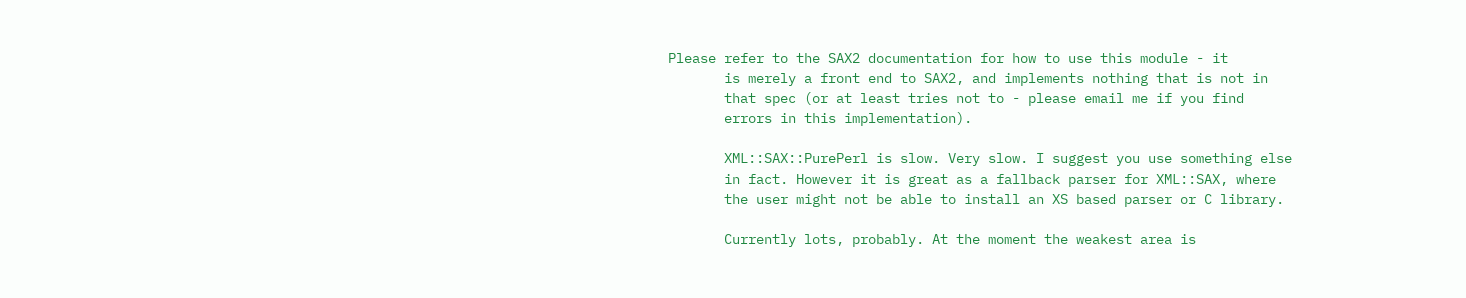Please refer to the SAX2 documentation for how to use this module - it
       is merely a front end to SAX2, and implements nothing that is not in
       that spec (or at least tries not to - please email me if you find
       errors in this implementation).

       XML::SAX::PurePerl is slow. Very slow. I suggest you use something else
       in fact. However it is great as a fallback parser for XML::SAX, where
       the user might not be able to install an XS based parser or C library.

       Currently lots, probably. At the moment the weakest area is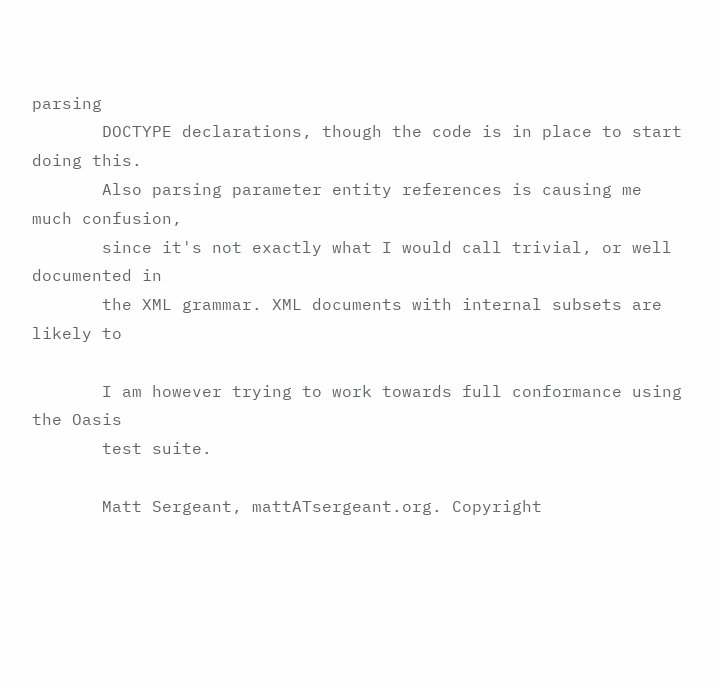parsing
       DOCTYPE declarations, though the code is in place to start doing this.
       Also parsing parameter entity references is causing me much confusion,
       since it's not exactly what I would call trivial, or well documented in
       the XML grammar. XML documents with internal subsets are likely to

       I am however trying to work towards full conformance using the Oasis
       test suite.

       Matt Sergeant, mattATsergeant.org. Copyright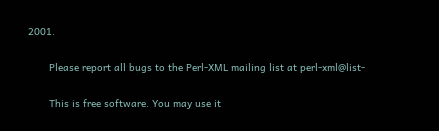2001.

       Please report all bugs to the Perl-XML mailing list at perl-xml@list-

       This is free software. You may use it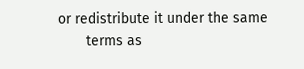or redistribute it under the same
       terms as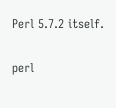Perl 5.7.2 itself.

perl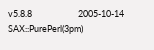v5.8.8                       2005-10-14                SAX::PurePerl(3pm)